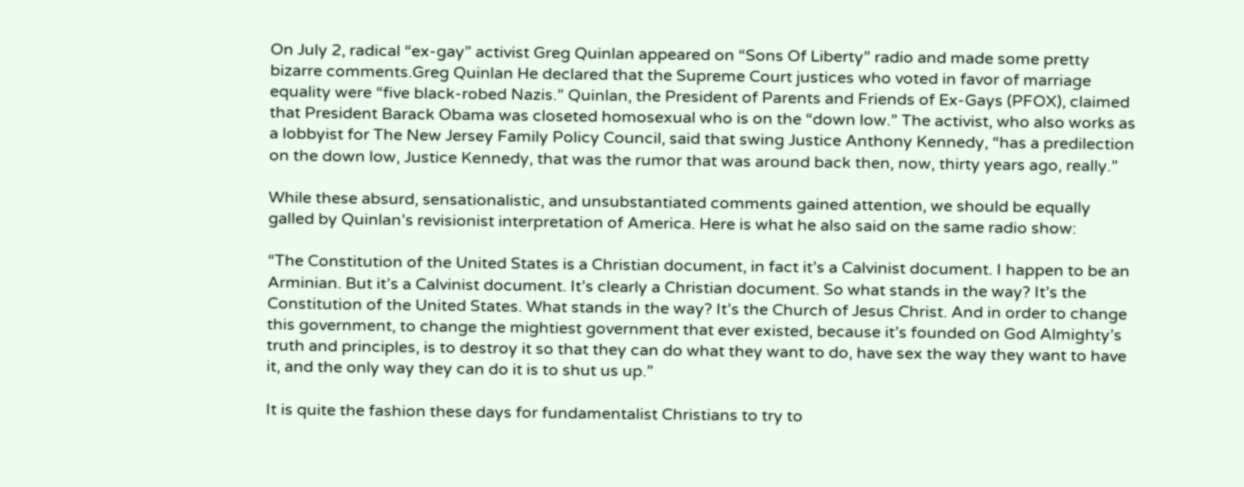On July 2, radical “ex-gay” activist Greg Quinlan appeared on “Sons Of Liberty” radio and made some pretty bizarre comments.Greg Quinlan He declared that the Supreme Court justices who voted in favor of marriage equality were “five black-robed Nazis.” Quinlan, the President of Parents and Friends of Ex-Gays (PFOX), claimed that President Barack Obama was closeted homosexual who is on the “down low.” The activist, who also works as a lobbyist for The New Jersey Family Policy Council, said that swing Justice Anthony Kennedy, “has a predilection on the down low, Justice Kennedy, that was the rumor that was around back then, now, thirty years ago, really.”

While these absurd, sensationalistic, and unsubstantiated comments gained attention, we should be equally galled by Quinlan’s revisionist interpretation of America. Here is what he also said on the same radio show:

“The Constitution of the United States is a Christian document, in fact it’s a Calvinist document. I happen to be an Arminian. But it’s a Calvinist document. It’s clearly a Christian document. So what stands in the way? It’s the Constitution of the United States. What stands in the way? It’s the Church of Jesus Christ. And in order to change this government, to change the mightiest government that ever existed, because it’s founded on God Almighty’s truth and principles, is to destroy it so that they can do what they want to do, have sex the way they want to have it, and the only way they can do it is to shut us up.”

It is quite the fashion these days for fundamentalist Christians to try to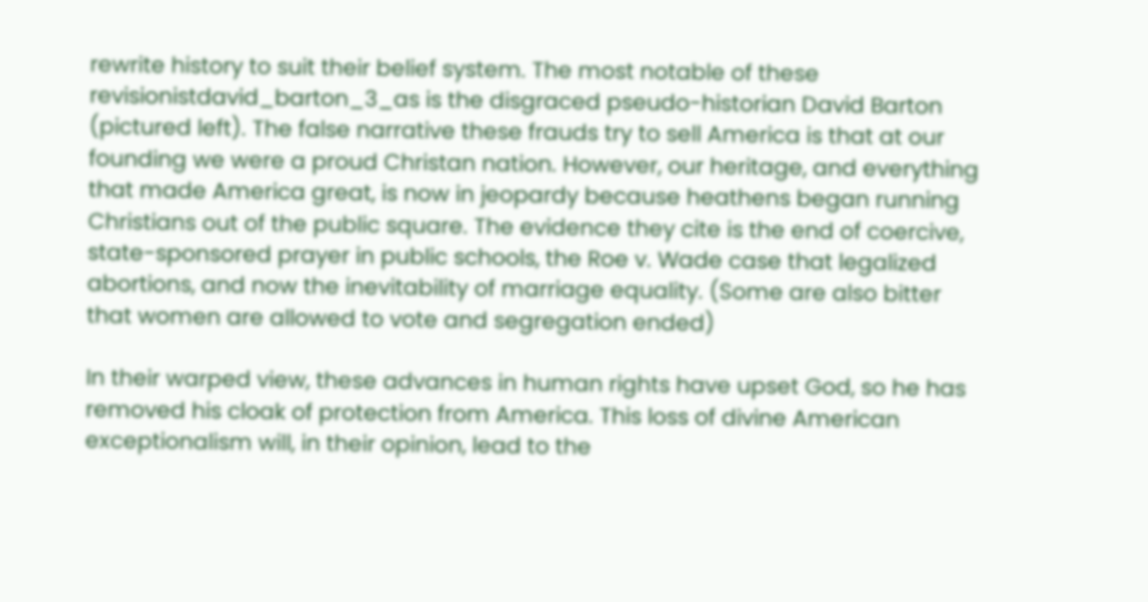rewrite history to suit their belief system. The most notable of these revisionistdavid_barton_3_as is the disgraced pseudo-historian David Barton (pictured left). The false narrative these frauds try to sell America is that at our founding we were a proud Christan nation. However, our heritage, and everything that made America great, is now in jeopardy because heathens began running Christians out of the public square. The evidence they cite is the end of coercive, state-sponsored prayer in public schools, the Roe v. Wade case that legalized abortions, and now the inevitability of marriage equality. (Some are also bitter that women are allowed to vote and segregation ended)

In their warped view, these advances in human rights have upset God, so he has removed his cloak of protection from America. This loss of divine American exceptionalism will, in their opinion, lead to the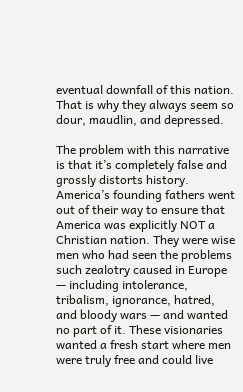eventual downfall of this nation. That is why they always seem so dour, maudlin, and depressed.

The problem with this narrative is that it’s completely false and grossly distorts history. America’s founding fathers went out of their way to ensure that America was explicitly NOT a Christian nation. They were wise men who had seen the problems such zealotry caused in Europe — including intolerance, tribalism, ignorance, hatred, and bloody wars — and wanted no part of it. These visionaries wanted a fresh start where men were truly free and could live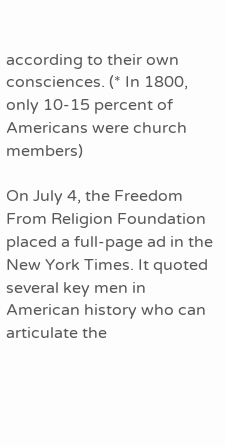according to their own consciences. (* In 1800, only 10-15 percent of Americans were church members)

On July 4, the Freedom From Religion Foundation placed a full-page ad in the New York Times. It quoted several key men in American history who can articulate the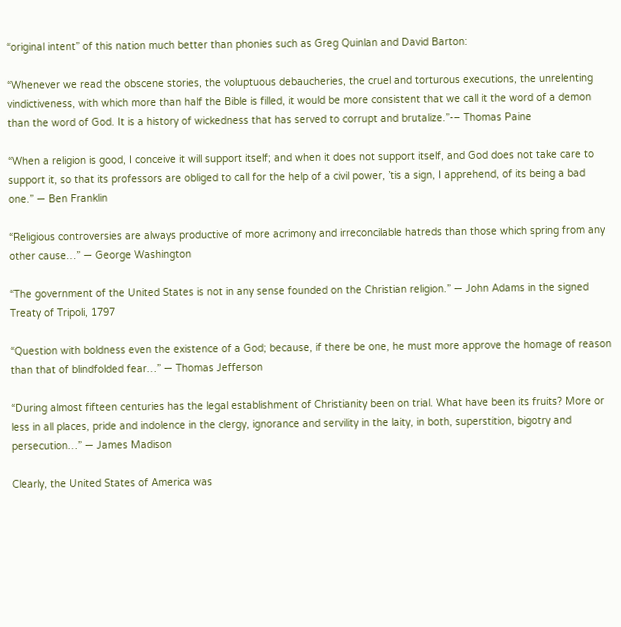“original intent” of this nation much better than phonies such as Greg Quinlan and David Barton:

“Whenever we read the obscene stories, the voluptuous debaucheries, the cruel and torturous executions, the unrelenting vindictiveness, with which more than half the Bible is filled, it would be more consistent that we call it the word of a demon than the word of God. It is a history of wickedness that has served to corrupt and brutalize.”-– Thomas Paine

“When a religion is good, I conceive it will support itself; and when it does not support itself, and God does not take care to support it, so that its professors are obliged to call for the help of a civil power, ’tis a sign, I apprehend, of its being a bad one.” — Ben Franklin

“Religious controversies are always productive of more acrimony and irreconcilable hatreds than those which spring from any other cause…” — George Washington

“The government of the United States is not in any sense founded on the Christian religion.” — John Adams in the signed Treaty of Tripoli, 1797

“Question with boldness even the existence of a God; because, if there be one, he must more approve the homage of reason than that of blindfolded fear…” — Thomas Jefferson

“During almost fifteen centuries has the legal establishment of Christianity been on trial. What have been its fruits? More or less in all places, pride and indolence in the clergy, ignorance and servility in the laity, in both, superstition, bigotry and persecution…” — James Madison

Clearly, the United States of America was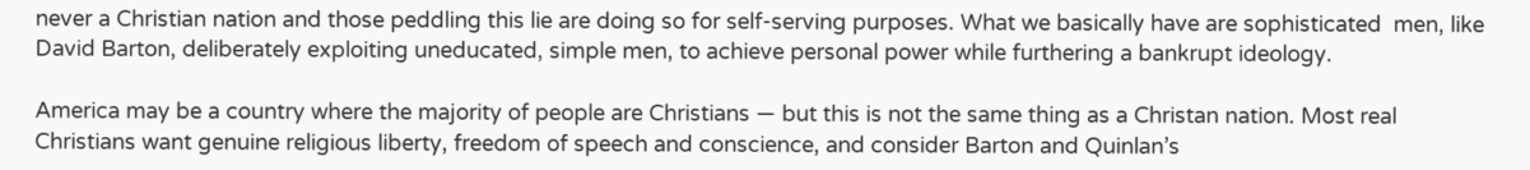never a Christian nation and those peddling this lie are doing so for self-serving purposes. What we basically have are sophisticated  men, like David Barton, deliberately exploiting uneducated, simple men, to achieve personal power while furthering a bankrupt ideology.

America may be a country where the majority of people are Christians — but this is not the same thing as a Christan nation. Most real Christians want genuine religious liberty, freedom of speech and conscience, and consider Barton and Quinlan’s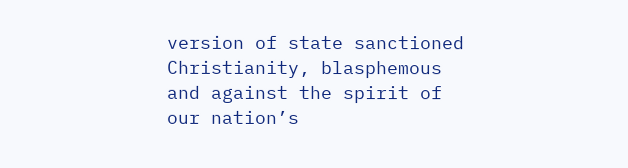version of state sanctioned Christianity, blasphemous and against the spirit of our nation’s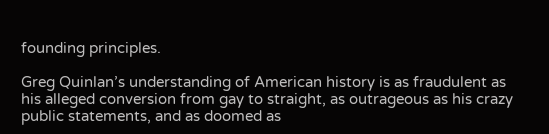founding principles.

Greg Quinlan’s understanding of American history is as fraudulent as his alleged conversion from gay to straight, as outrageous as his crazy public statements, and as doomed as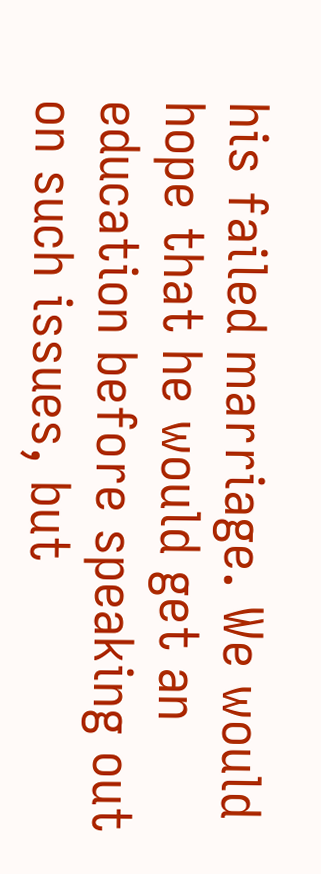his failed marriage. We would hope that he would get an education before speaking out on such issues, but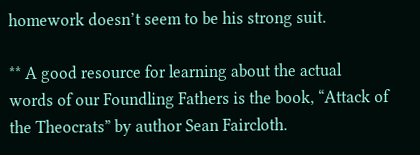homework doesn’t seem to be his strong suit.

** A good resource for learning about the actual words of our Foundling Fathers is the book, “Attack of the Theocrats” by author Sean Faircloth.